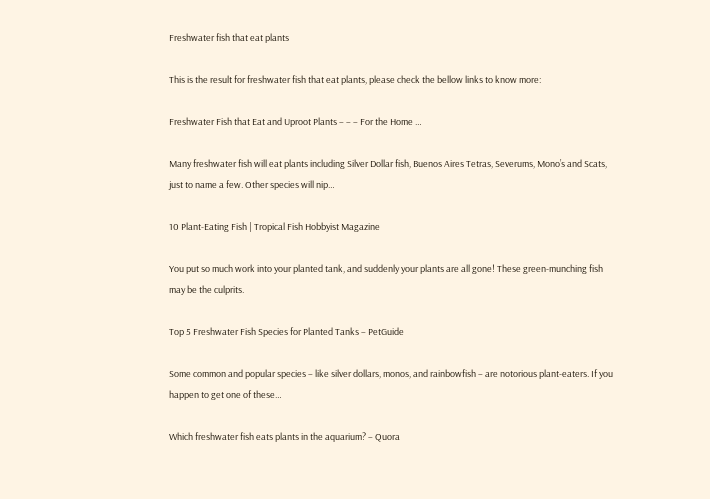Freshwater fish that eat plants

This is the result for freshwater fish that eat plants, please check the bellow links to know more:

Freshwater Fish that Eat and Uproot Plants – – – For the Home …

Many freshwater fish will eat plants including Silver Dollar fish, Buenos Aires Tetras, Severums, Mono’s and Scats, just to name a few. Other species will nip…

10 Plant-Eating Fish | Tropical Fish Hobbyist Magazine

You put so much work into your planted tank, and suddenly your plants are all gone! These green-munching fish may be the culprits.

Top 5 Freshwater Fish Species for Planted Tanks – PetGuide

Some common and popular species – like silver dollars, monos, and rainbowfish – are notorious plant-eaters. If you happen to get one of these…

Which freshwater fish eats plants in the aquarium? – Quora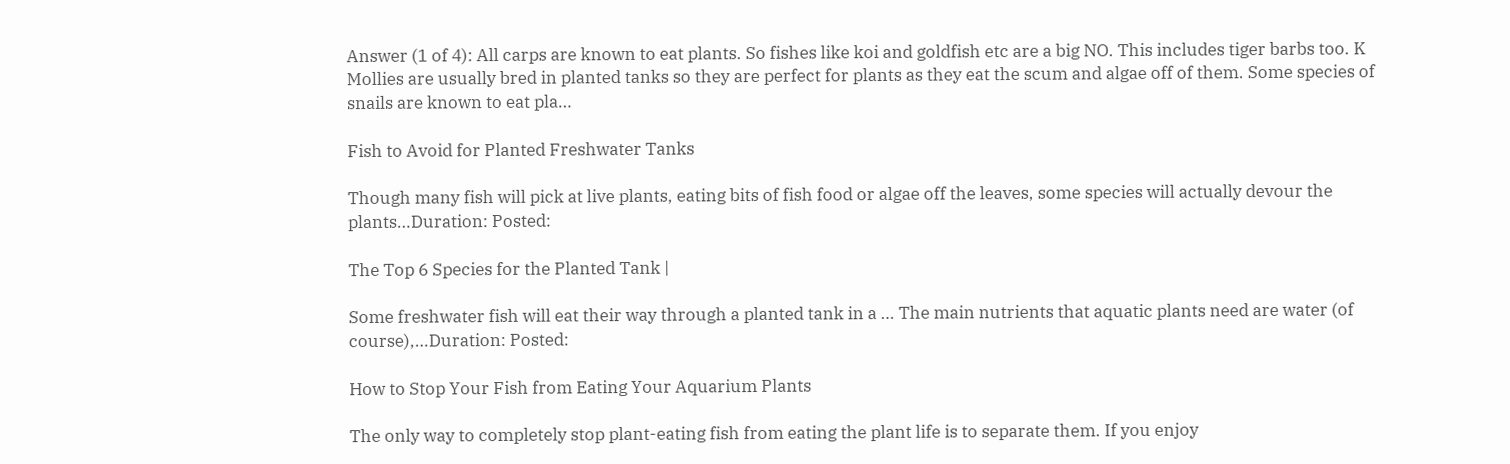Answer (1 of 4): All carps are known to eat plants. So fishes like koi and goldfish etc are a big NO. This includes tiger barbs too. K Mollies are usually bred in planted tanks so they are perfect for plants as they eat the scum and algae off of them. Some species of snails are known to eat pla…

Fish to Avoid for Planted Freshwater Tanks

Though many fish will pick at live plants, eating bits of fish food or algae off the leaves, some species will actually devour the plants…Duration: Posted:

The Top 6 Species for the Planted Tank |

Some freshwater fish will eat their way through a planted tank in a … The main nutrients that aquatic plants need are water (of course),…Duration: Posted:

How to Stop Your Fish from Eating Your Aquarium Plants

The only way to completely stop plant-eating fish from eating the plant life is to separate them. If you enjoy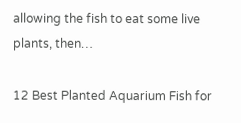allowing the fish to eat some live plants, then…

12 Best Planted Aquarium Fish for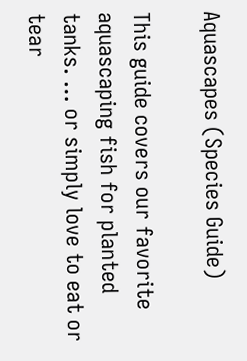Aquascapes (Species Guide)

This guide covers our favorite aquascaping fish for planted tanks. … or simply love to eat or tear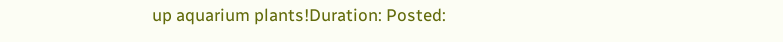up aquarium plants!Duration: Posted: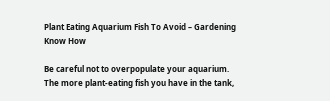Plant Eating Aquarium Fish To Avoid – Gardening Know How

Be careful not to overpopulate your aquarium. The more plant-eating fish you have in the tank,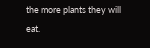the more plants they will eat.